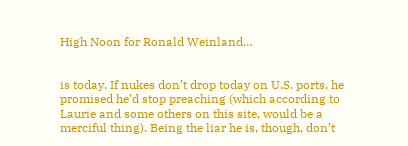High Noon for Ronald Weinland…


is today. If nukes don’t drop today on U.S. ports, he promised he’d stop preaching (which according to Laurie and some others on this site, would be a merciful thing). Being the liar he is, though, don’t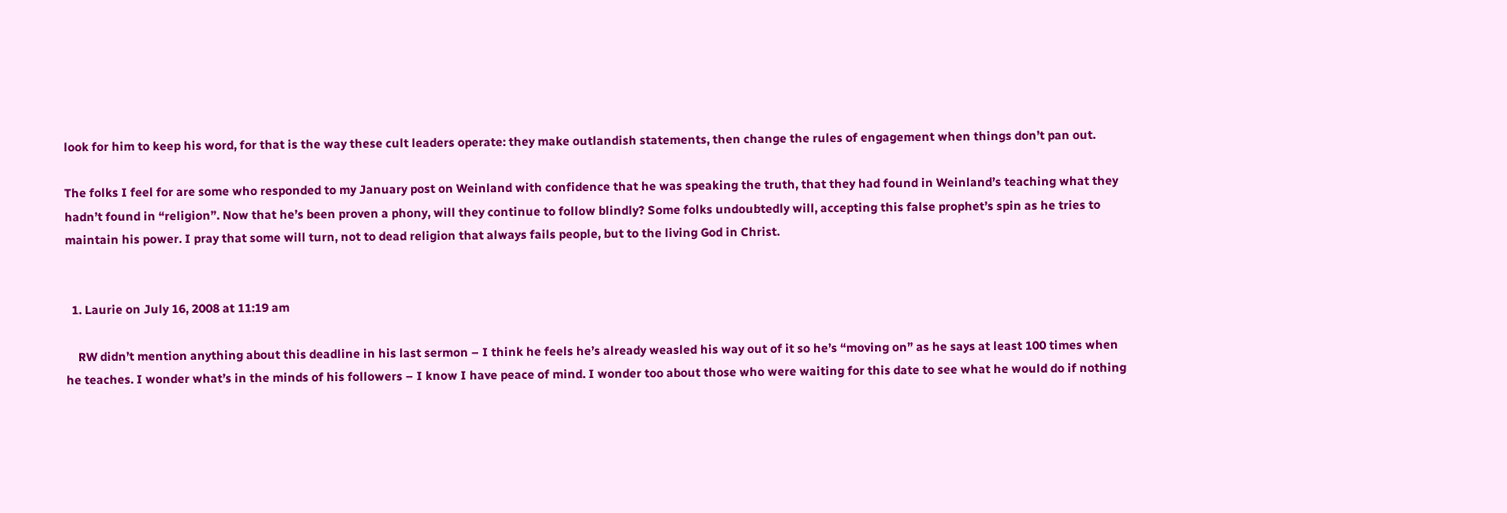look for him to keep his word, for that is the way these cult leaders operate: they make outlandish statements, then change the rules of engagement when things don’t pan out.

The folks I feel for are some who responded to my January post on Weinland with confidence that he was speaking the truth, that they had found in Weinland’s teaching what they hadn’t found in “religion”. Now that he’s been proven a phony, will they continue to follow blindly? Some folks undoubtedly will, accepting this false prophet’s spin as he tries to maintain his power. I pray that some will turn, not to dead religion that always fails people, but to the living God in Christ.


  1. Laurie on July 16, 2008 at 11:19 am

    RW didn’t mention anything about this deadline in his last sermon – I think he feels he’s already weasled his way out of it so he’s “moving on” as he says at least 100 times when he teaches. I wonder what’s in the minds of his followers – I know I have peace of mind. I wonder too about those who were waiting for this date to see what he would do if nothing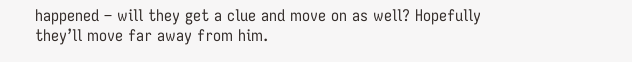happened – will they get a clue and move on as well? Hopefully they’ll move far away from him.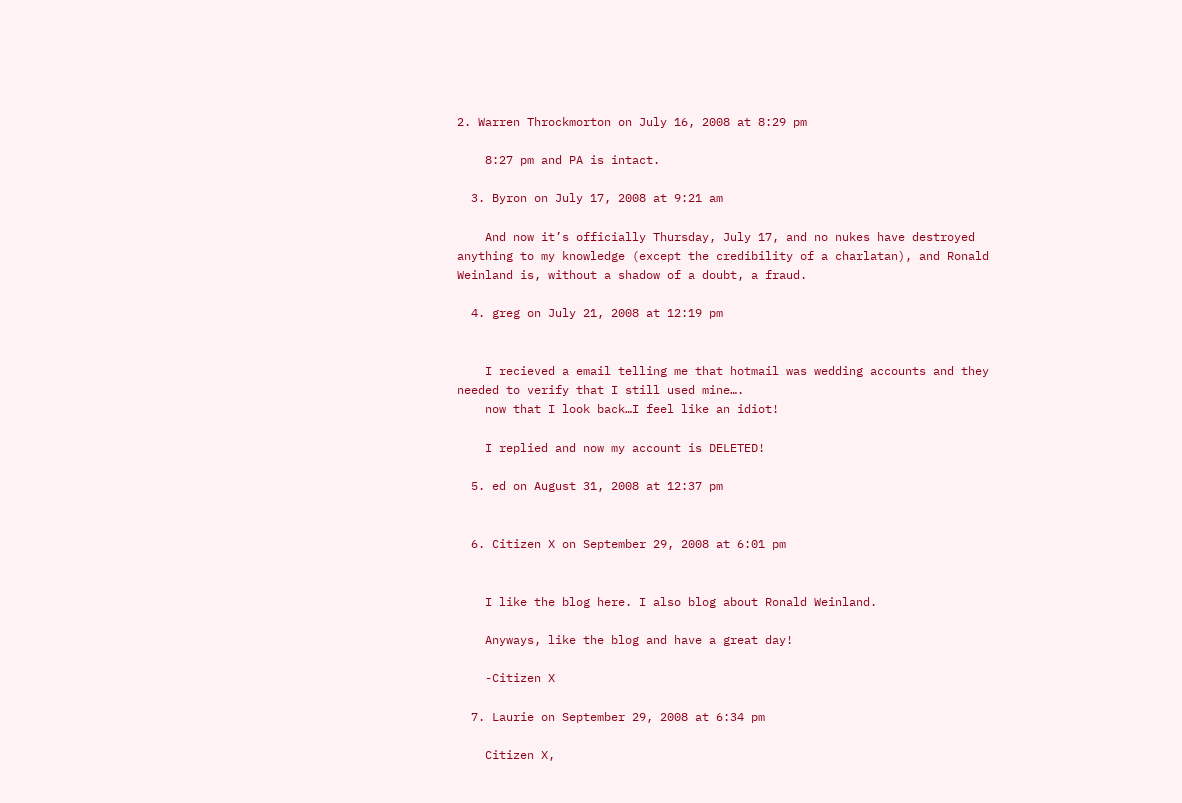2. Warren Throckmorton on July 16, 2008 at 8:29 pm

    8:27 pm and PA is intact.

  3. Byron on July 17, 2008 at 9:21 am

    And now it’s officially Thursday, July 17, and no nukes have destroyed anything to my knowledge (except the credibility of a charlatan), and Ronald Weinland is, without a shadow of a doubt, a fraud.

  4. greg on July 21, 2008 at 12:19 pm


    I recieved a email telling me that hotmail was wedding accounts and they needed to verify that I still used mine….
    now that I look back…I feel like an idiot!

    I replied and now my account is DELETED!

  5. ed on August 31, 2008 at 12:37 pm


  6. Citizen X on September 29, 2008 at 6:01 pm


    I like the blog here. I also blog about Ronald Weinland.

    Anyways, like the blog and have a great day!

    -Citizen X

  7. Laurie on September 29, 2008 at 6:34 pm

    Citizen X,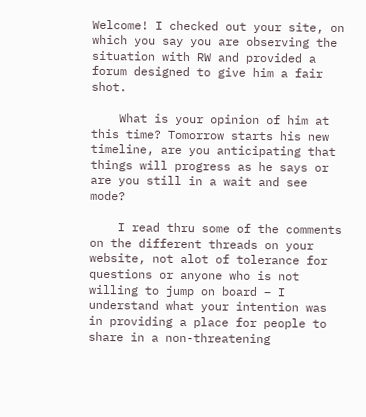Welcome! I checked out your site, on which you say you are observing the situation with RW and provided a forum designed to give him a fair shot.

    What is your opinion of him at this time? Tomorrow starts his new timeline, are you anticipating that things will progress as he says or are you still in a wait and see mode?

    I read thru some of the comments on the different threads on your website, not alot of tolerance for questions or anyone who is not willing to jump on board – I understand what your intention was in providing a place for people to share in a non-threatening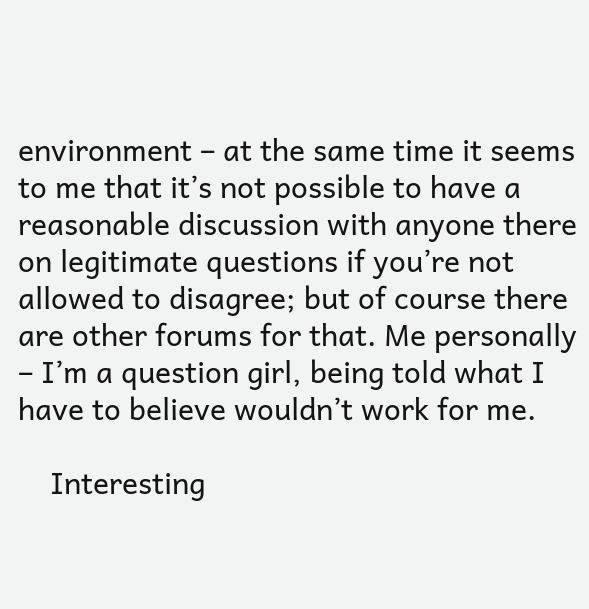environment – at the same time it seems to me that it’s not possible to have a reasonable discussion with anyone there on legitimate questions if you’re not allowed to disagree; but of course there are other forums for that. Me personally – I’m a question girl, being told what I have to believe wouldn’t work for me.

    Interesting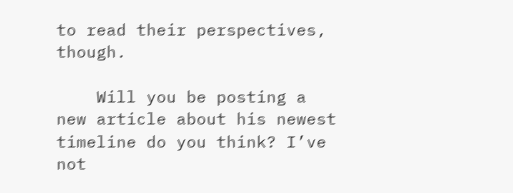to read their perspectives, though.

    Will you be posting a new article about his newest timeline do you think? I’ve not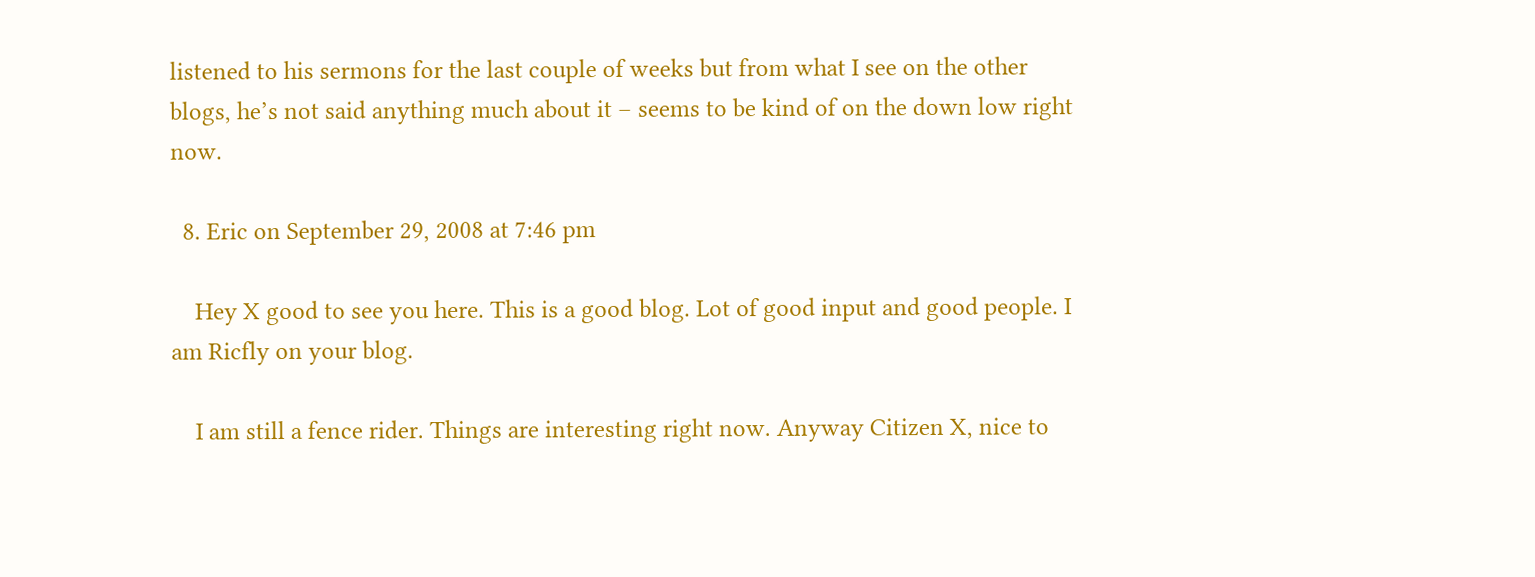listened to his sermons for the last couple of weeks but from what I see on the other blogs, he’s not said anything much about it – seems to be kind of on the down low right now.

  8. Eric on September 29, 2008 at 7:46 pm

    Hey X good to see you here. This is a good blog. Lot of good input and good people. I am Ricfly on your blog.

    I am still a fence rider. Things are interesting right now. Anyway Citizen X, nice to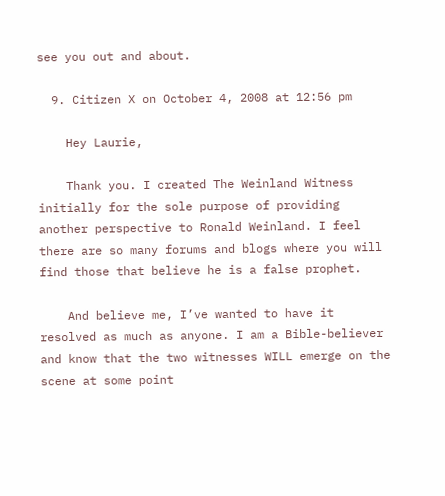see you out and about.

  9. Citizen X on October 4, 2008 at 12:56 pm

    Hey Laurie,

    Thank you. I created The Weinland Witness initially for the sole purpose of providing another perspective to Ronald Weinland. I feel there are so many forums and blogs where you will find those that believe he is a false prophet.

    And believe me, I’ve wanted to have it resolved as much as anyone. I am a Bible-believer and know that the two witnesses WILL emerge on the scene at some point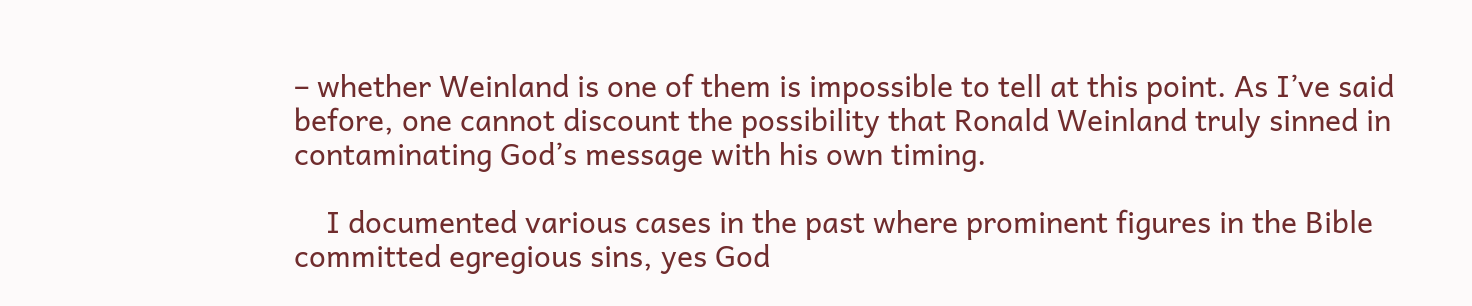– whether Weinland is one of them is impossible to tell at this point. As I’ve said before, one cannot discount the possibility that Ronald Weinland truly sinned in contaminating God’s message with his own timing.

    I documented various cases in the past where prominent figures in the Bible committed egregious sins, yes God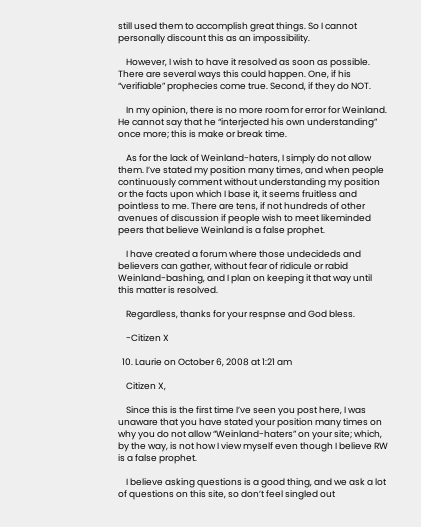still used them to accomplish great things. So I cannot personally discount this as an impossibility.

    However, I wish to have it resolved as soon as possible. There are several ways this could happen. One, if his “verifiable” prophecies come true. Second, if they do NOT.

    In my opinion, there is no more room for error for Weinland. He cannot say that he “interjected his own understanding” once more; this is make or break time.

    As for the lack of Weinland-haters, I simply do not allow them. I’ve stated my position many times, and when people continuously comment without understanding my position or the facts upon which I base it, it seems fruitless and pointless to me. There are tens, if not hundreds of other avenues of discussion if people wish to meet likeminded peers that believe Weinland is a false prophet.

    I have created a forum where those undecideds and believers can gather, without fear of ridicule or rabid Weinland-bashing, and I plan on keeping it that way until this matter is resolved.

    Regardless, thanks for your respnse and God bless.

    -Citizen X

  10. Laurie on October 6, 2008 at 1:21 am

    Citizen X,

    Since this is the first time I’ve seen you post here, I was unaware that you have stated your position many times on why you do not allow “Weinland-haters” on your site; which, by the way, is not how I view myself even though I believe RW is a false prophet.

    I believe asking questions is a good thing, and we ask a lot of questions on this site, so don’t feel singled out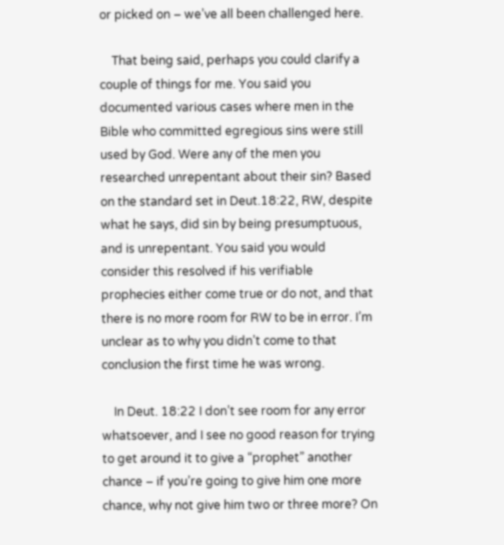or picked on – we’ve all been challenged here.

    That being said, perhaps you could clarify a couple of things for me. You said you documented various cases where men in the Bible who committed egregious sins were still used by God. Were any of the men you researched unrepentant about their sin? Based on the standard set in Deut.18:22, RW, despite what he says, did sin by being presumptuous, and is unrepentant. You said you would consider this resolved if his verifiable prophecies either come true or do not, and that there is no more room for RW to be in error. I’m unclear as to why you didn’t come to that conclusion the first time he was wrong.

    In Deut. 18:22 I don’t see room for any error whatsoever, and I see no good reason for trying to get around it to give a “prophet” another chance – if you’re going to give him one more chance, why not give him two or three more? On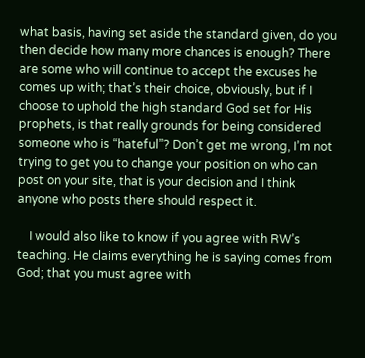what basis, having set aside the standard given, do you then decide how many more chances is enough? There are some who will continue to accept the excuses he comes up with; that’s their choice, obviously, but if I choose to uphold the high standard God set for His prophets, is that really grounds for being considered someone who is “hateful”? Don’t get me wrong, I’m not trying to get you to change your position on who can post on your site, that is your decision and I think anyone who posts there should respect it.

    I would also like to know if you agree with RW’s teaching. He claims everything he is saying comes from God; that you must agree with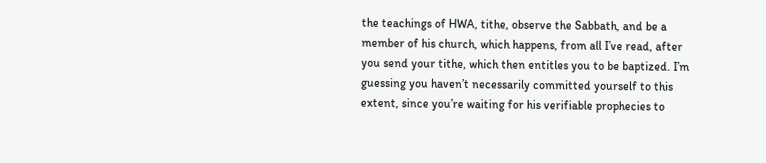the teachings of HWA, tithe, observe the Sabbath, and be a member of his church, which happens, from all I’ve read, after you send your tithe, which then entitles you to be baptized. I’m guessing you haven’t necessarily committed yourself to this extent, since you’re waiting for his verifiable prophecies to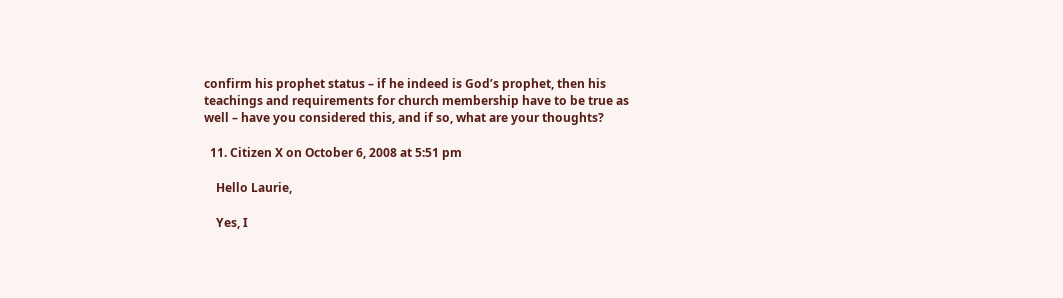confirm his prophet status – if he indeed is God’s prophet, then his teachings and requirements for church membership have to be true as well – have you considered this, and if so, what are your thoughts?

  11. Citizen X on October 6, 2008 at 5:51 pm

    Hello Laurie,

    Yes, I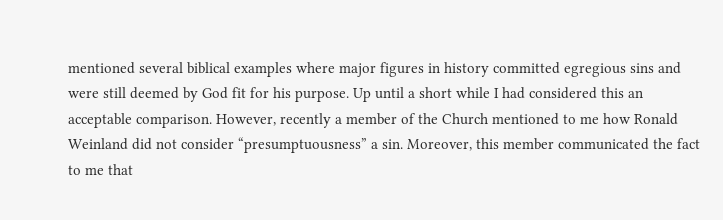mentioned several biblical examples where major figures in history committed egregious sins and were still deemed by God fit for his purpose. Up until a short while I had considered this an acceptable comparison. However, recently a member of the Church mentioned to me how Ronald Weinland did not consider “presumptuousness” a sin. Moreover, this member communicated the fact to me that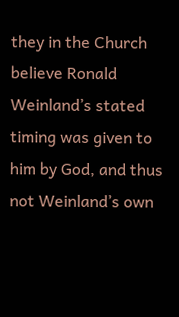they in the Church believe Ronald Weinland’s stated timing was given to him by God, and thus not Weinland’s own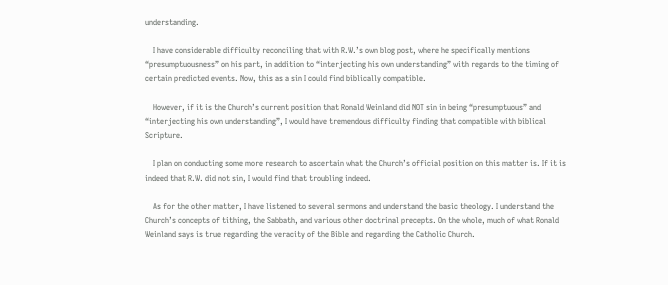understanding.

    I have considerable difficulty reconciling that with R.W.’s own blog post, where he specifically mentions “presumptuousness” on his part, in addition to “interjecting his own understanding” with regards to the timing of certain predicted events. Now, this as a sin I could find biblically compatible.

    However, if it is the Church’s current position that Ronald Weinland did NOT sin in being “presumptuous” and “interjecting his own understanding”, I would have tremendous difficulty finding that compatible with biblical Scripture.

    I plan on conducting some more research to ascertain what the Church’s official position on this matter is. If it is indeed that R.W. did not sin, I would find that troubling indeed.

    As for the other matter, I have listened to several sermons and understand the basic theology. I understand the Church’s concepts of tithing, the Sabbath, and various other doctrinal precepts. On the whole, much of what Ronald Weinland says is true regarding the veracity of the Bible and regarding the Catholic Church.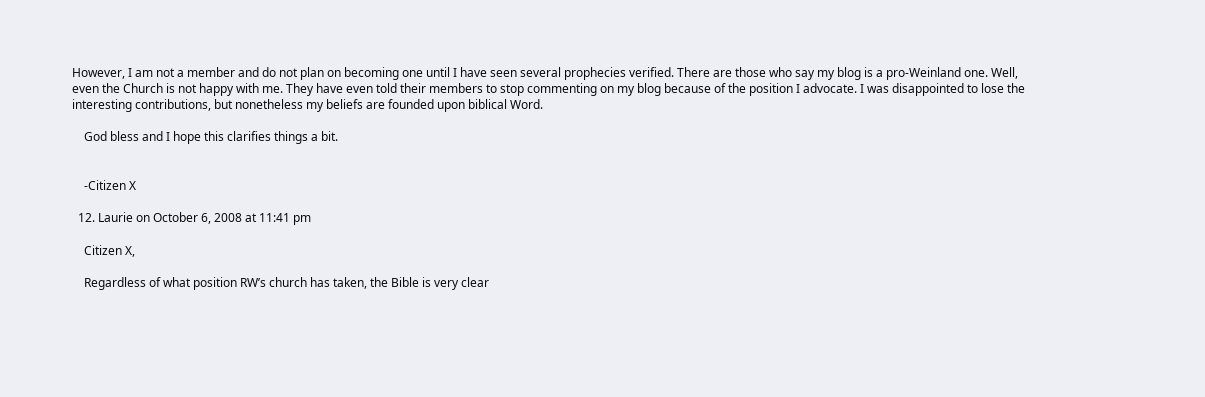However, I am not a member and do not plan on becoming one until I have seen several prophecies verified. There are those who say my blog is a pro-Weinland one. Well, even the Church is not happy with me. They have even told their members to stop commenting on my blog because of the position I advocate. I was disappointed to lose the interesting contributions, but nonetheless my beliefs are founded upon biblical Word.

    God bless and I hope this clarifies things a bit.


    -Citizen X

  12. Laurie on October 6, 2008 at 11:41 pm

    Citizen X,

    Regardless of what position RW’s church has taken, the Bible is very clear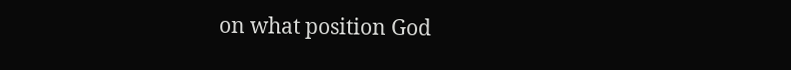on what position God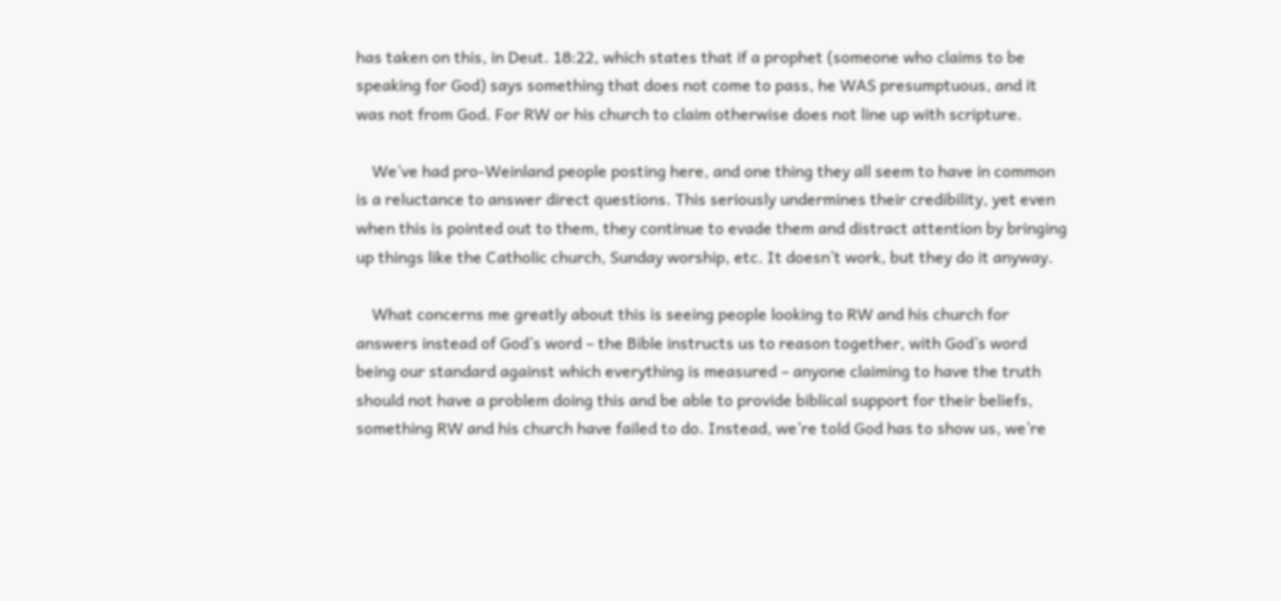has taken on this, in Deut. 18:22, which states that if a prophet (someone who claims to be speaking for God) says something that does not come to pass, he WAS presumptuous, and it was not from God. For RW or his church to claim otherwise does not line up with scripture.

    We’ve had pro-Weinland people posting here, and one thing they all seem to have in common is a reluctance to answer direct questions. This seriously undermines their credibility, yet even when this is pointed out to them, they continue to evade them and distract attention by bringing up things like the Catholic church, Sunday worship, etc. It doesn’t work, but they do it anyway.

    What concerns me greatly about this is seeing people looking to RW and his church for answers instead of God’s word – the Bible instructs us to reason together, with God’s word being our standard against which everything is measured – anyone claiming to have the truth should not have a problem doing this and be able to provide biblical support for their beliefs, something RW and his church have failed to do. Instead, we’re told God has to show us, we’re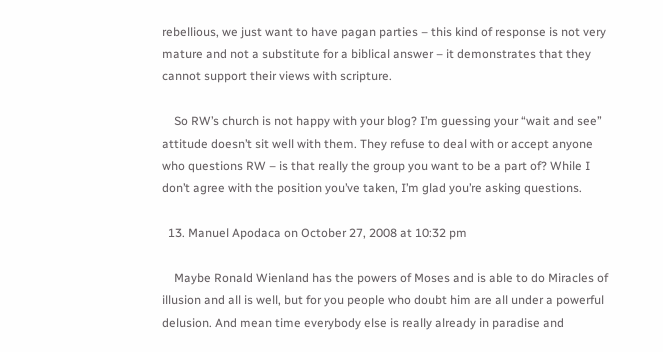rebellious, we just want to have pagan parties – this kind of response is not very mature and not a substitute for a biblical answer – it demonstrates that they cannot support their views with scripture.

    So RW’s church is not happy with your blog? I’m guessing your “wait and see” attitude doesn’t sit well with them. They refuse to deal with or accept anyone who questions RW – is that really the group you want to be a part of? While I don’t agree with the position you’ve taken, I’m glad you’re asking questions.

  13. Manuel Apodaca on October 27, 2008 at 10:32 pm

    Maybe Ronald Wienland has the powers of Moses and is able to do Miracles of illusion and all is well, but for you people who doubt him are all under a powerful delusion. And mean time everybody else is really already in paradise and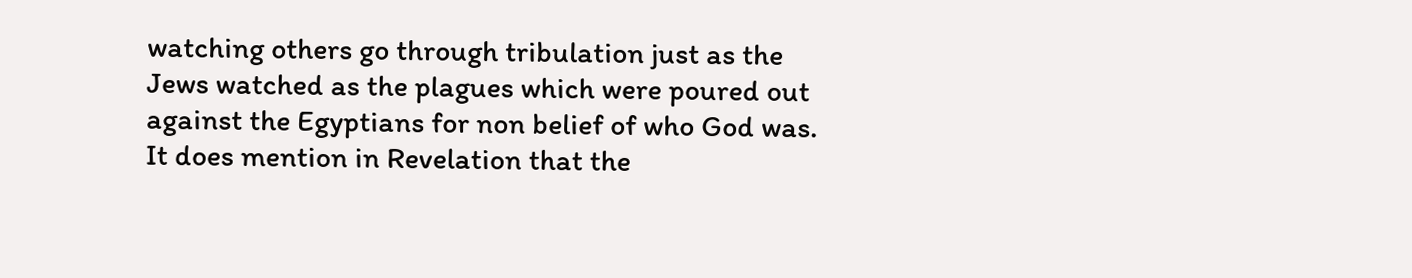watching others go through tribulation just as the Jews watched as the plagues which were poured out against the Egyptians for non belief of who God was. It does mention in Revelation that the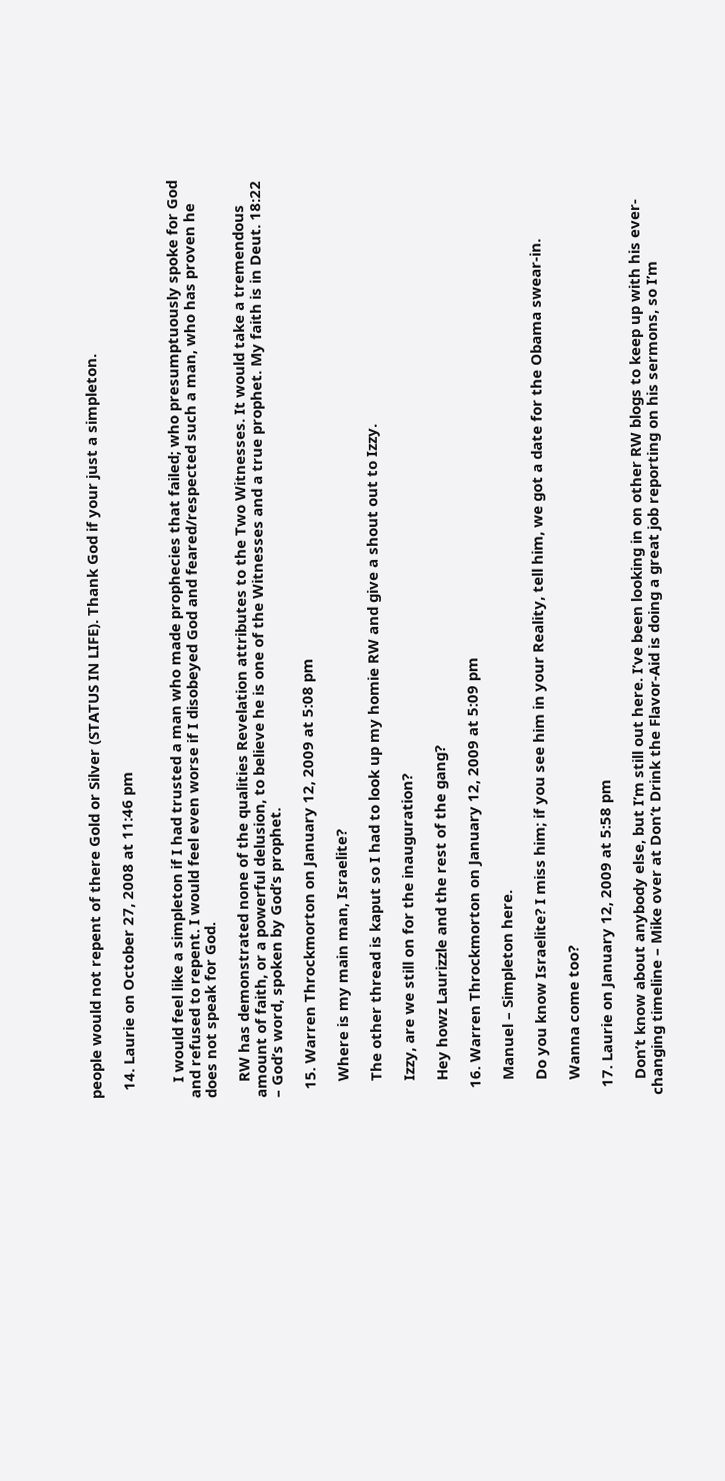people would not repent of there Gold or Silver (STATUS IN LIFE). Thank God if your just a simpleton.

  14. Laurie on October 27, 2008 at 11:46 pm


    I would feel like a simpleton if I had trusted a man who made prophecies that failed; who presumptuously spoke for God and refused to repent. I would feel even worse if I disobeyed God and feared/respected such a man, who has proven he does not speak for God.

    RW has demonstrated none of the qualities Revelation attributes to the Two Witnesses. It would take a tremendous amount of faith, or a powerful delusion, to believe he is one of the Witnesses and a true prophet. My faith is in Deut. 18:22 – God’s word, spoken by God’s prophet.

  15. Warren Throckmorton on January 12, 2009 at 5:08 pm

    Where is my main man, Israelite?

    The other thread is kaput so I had to look up my homie RW and give a shout out to Izzy.

    Izzy, are we still on for the inauguration?

    Hey howz Laurizzle and the rest of the gang?

  16. Warren Throckmorton on January 12, 2009 at 5:09 pm

    Manuel – Simpleton here.

    Do you know Israelite? I miss him; if you see him in your Reality, tell him, we got a date for the Obama swear-in.

    Wanna come too?

  17. Laurie on January 12, 2009 at 5:58 pm

    Don’t know about anybody else, but I’m still out here. I’ve been looking in on other RW blogs to keep up with his ever-changing timeline – Mike over at Don’t Drink the Flavor-Aid is doing a great job reporting on his sermons, so I’m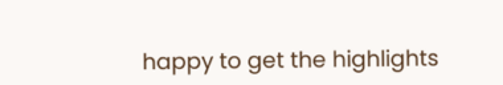happy to get the highlights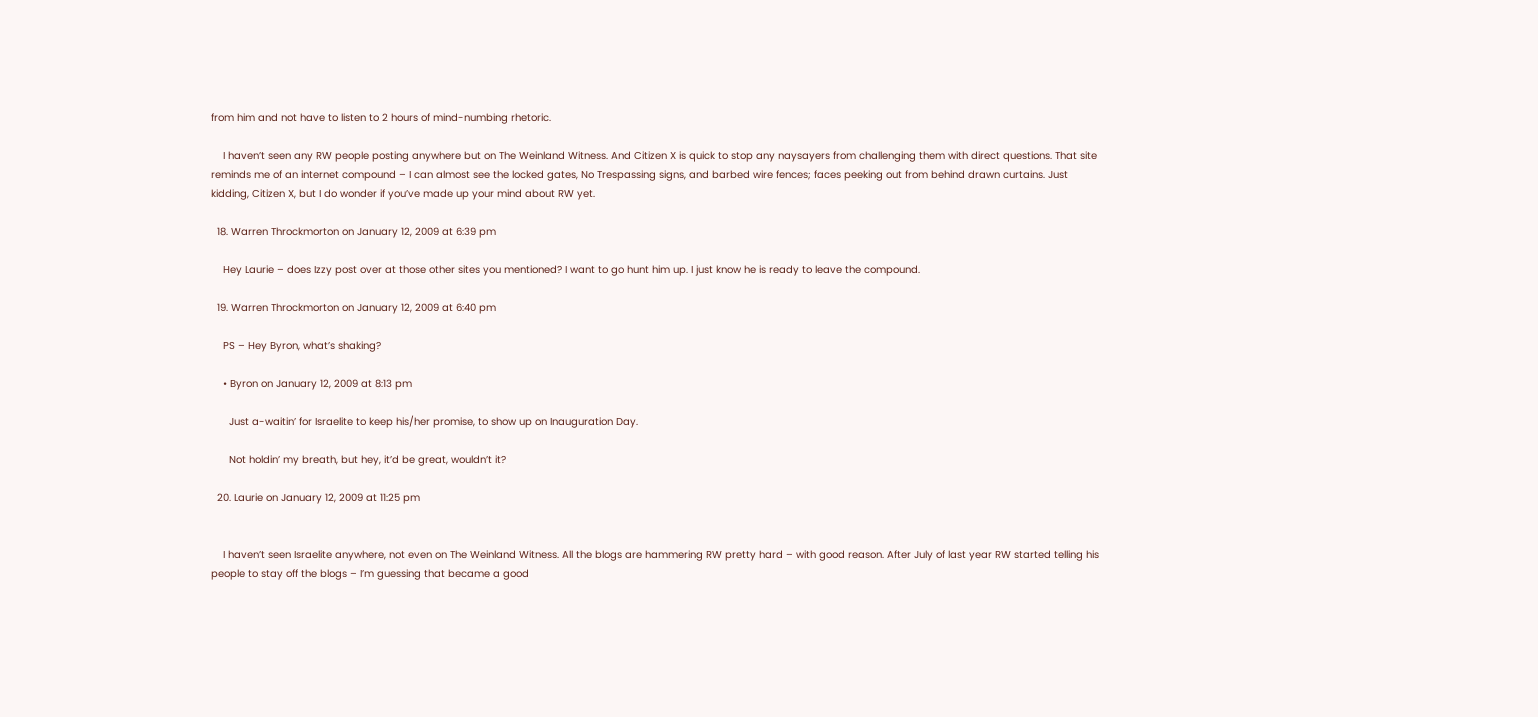from him and not have to listen to 2 hours of mind-numbing rhetoric.

    I haven’t seen any RW people posting anywhere but on The Weinland Witness. And Citizen X is quick to stop any naysayers from challenging them with direct questions. That site reminds me of an internet compound – I can almost see the locked gates, No Trespassing signs, and barbed wire fences; faces peeking out from behind drawn curtains. Just kidding, Citizen X, but I do wonder if you’ve made up your mind about RW yet.

  18. Warren Throckmorton on January 12, 2009 at 6:39 pm

    Hey Laurie – does Izzy post over at those other sites you mentioned? I want to go hunt him up. I just know he is ready to leave the compound.

  19. Warren Throckmorton on January 12, 2009 at 6:40 pm

    PS – Hey Byron, what’s shaking?

    • Byron on January 12, 2009 at 8:13 pm

      Just a-waitin’ for Israelite to keep his/her promise, to show up on Inauguration Day.

      Not holdin’ my breath, but hey, it’d be great, wouldn’t it?

  20. Laurie on January 12, 2009 at 11:25 pm


    I haven’t seen Israelite anywhere, not even on The Weinland Witness. All the blogs are hammering RW pretty hard – with good reason. After July of last year RW started telling his people to stay off the blogs – I’m guessing that became a good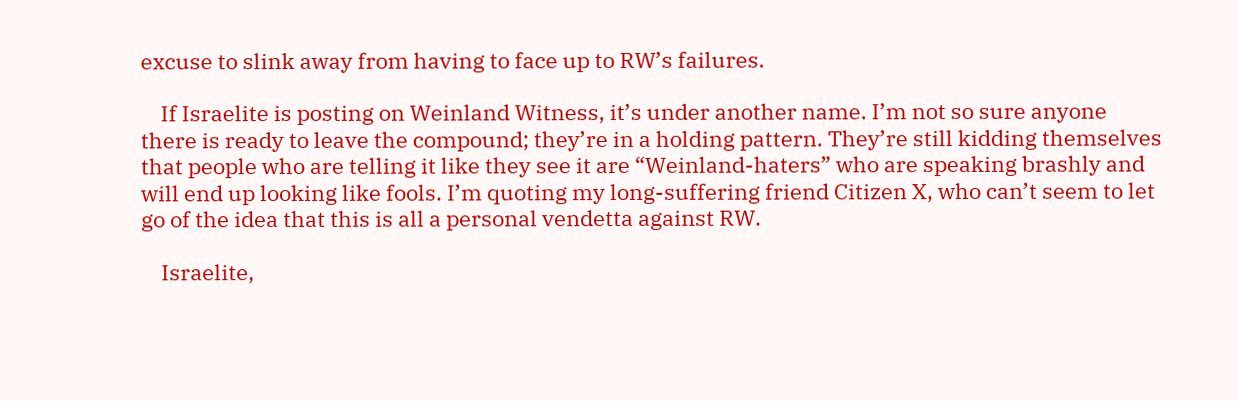excuse to slink away from having to face up to RW’s failures.

    If Israelite is posting on Weinland Witness, it’s under another name. I’m not so sure anyone there is ready to leave the compound; they’re in a holding pattern. They’re still kidding themselves that people who are telling it like they see it are “Weinland-haters” who are speaking brashly and will end up looking like fools. I’m quoting my long-suffering friend Citizen X, who can’t seem to let go of the idea that this is all a personal vendetta against RW.

    Israelite,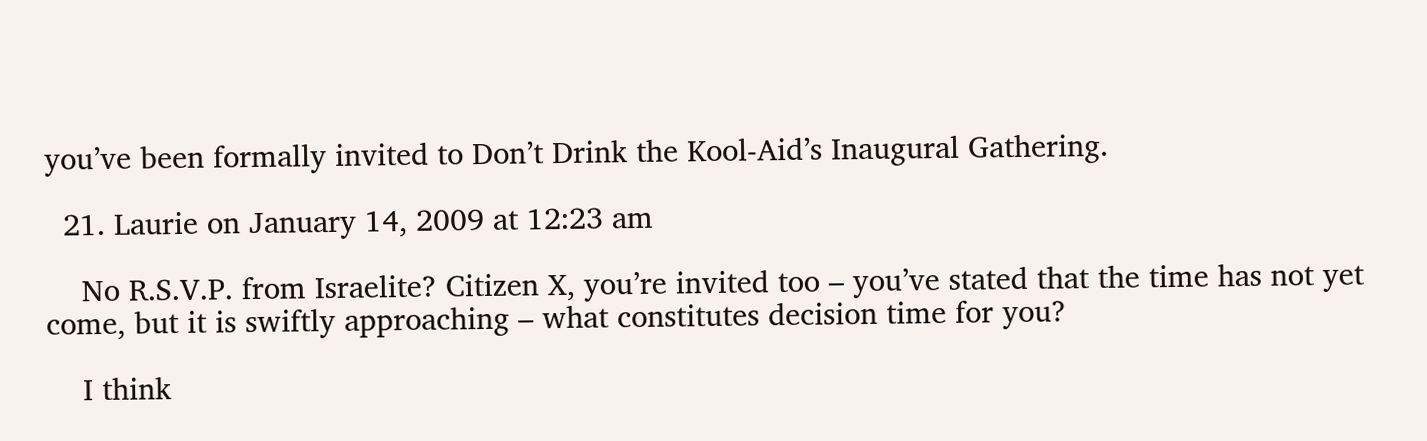you’ve been formally invited to Don’t Drink the Kool-Aid’s Inaugural Gathering.

  21. Laurie on January 14, 2009 at 12:23 am

    No R.S.V.P. from Israelite? Citizen X, you’re invited too – you’ve stated that the time has not yet come, but it is swiftly approaching – what constitutes decision time for you?

    I think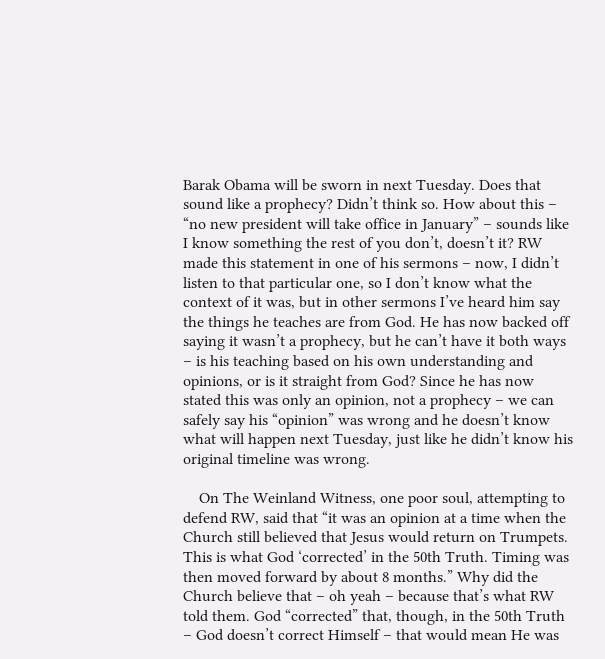Barak Obama will be sworn in next Tuesday. Does that sound like a prophecy? Didn’t think so. How about this – “no new president will take office in January” – sounds like I know something the rest of you don’t, doesn’t it? RW made this statement in one of his sermons – now, I didn’t listen to that particular one, so I don’t know what the context of it was, but in other sermons I’ve heard him say the things he teaches are from God. He has now backed off saying it wasn’t a prophecy, but he can’t have it both ways – is his teaching based on his own understanding and opinions, or is it straight from God? Since he has now stated this was only an opinion, not a prophecy – we can safely say his “opinion” was wrong and he doesn’t know what will happen next Tuesday, just like he didn’t know his original timeline was wrong.

    On The Weinland Witness, one poor soul, attempting to defend RW, said that “it was an opinion at a time when the Church still believed that Jesus would return on Trumpets. This is what God ‘corrected’ in the 50th Truth. Timing was then moved forward by about 8 months.” Why did the Church believe that – oh yeah – because that’s what RW told them. God “corrected” that, though, in the 50th Truth – God doesn’t correct Himself – that would mean He was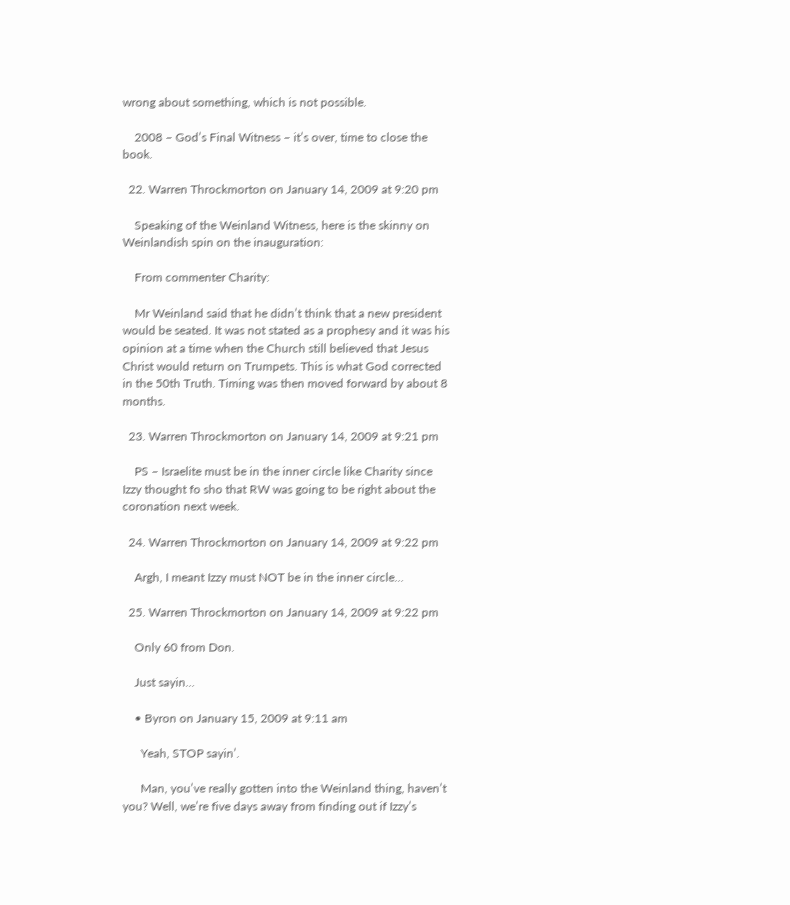wrong about something, which is not possible.

    2008 – God’s Final Witness – it’s over, time to close the book.

  22. Warren Throckmorton on January 14, 2009 at 9:20 pm

    Speaking of the Weinland Witness, here is the skinny on Weinlandish spin on the inauguration:

    From commenter Charity:

    Mr Weinland said that he didn’t think that a new president would be seated. It was not stated as a prophesy and it was his opinion at a time when the Church still believed that Jesus Christ would return on Trumpets. This is what God corrected in the 50th Truth. Timing was then moved forward by about 8 months.

  23. Warren Throckmorton on January 14, 2009 at 9:21 pm

    PS – Israelite must be in the inner circle like Charity since Izzy thought fo sho that RW was going to be right about the coronation next week.

  24. Warren Throckmorton on January 14, 2009 at 9:22 pm

    Argh, I meant Izzy must NOT be in the inner circle…

  25. Warren Throckmorton on January 14, 2009 at 9:22 pm

    Only 60 from Don.

    Just sayin…

    • Byron on January 15, 2009 at 9:11 am

      Yeah, STOP sayin’.

      Man, you’ve really gotten into the Weinland thing, haven’t you? Well, we’re five days away from finding out if Izzy’s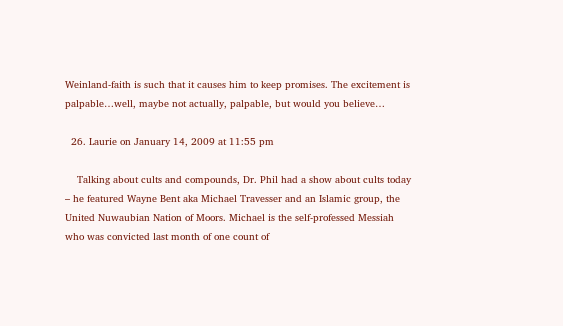Weinland-faith is such that it causes him to keep promises. The excitement is palpable…well, maybe not actually, palpable, but would you believe…

  26. Laurie on January 14, 2009 at 11:55 pm

    Talking about cults and compounds, Dr. Phil had a show about cults today – he featured Wayne Bent aka Michael Travesser and an Islamic group, the United Nuwaubian Nation of Moors. Michael is the self-professed Messiah who was convicted last month of one count of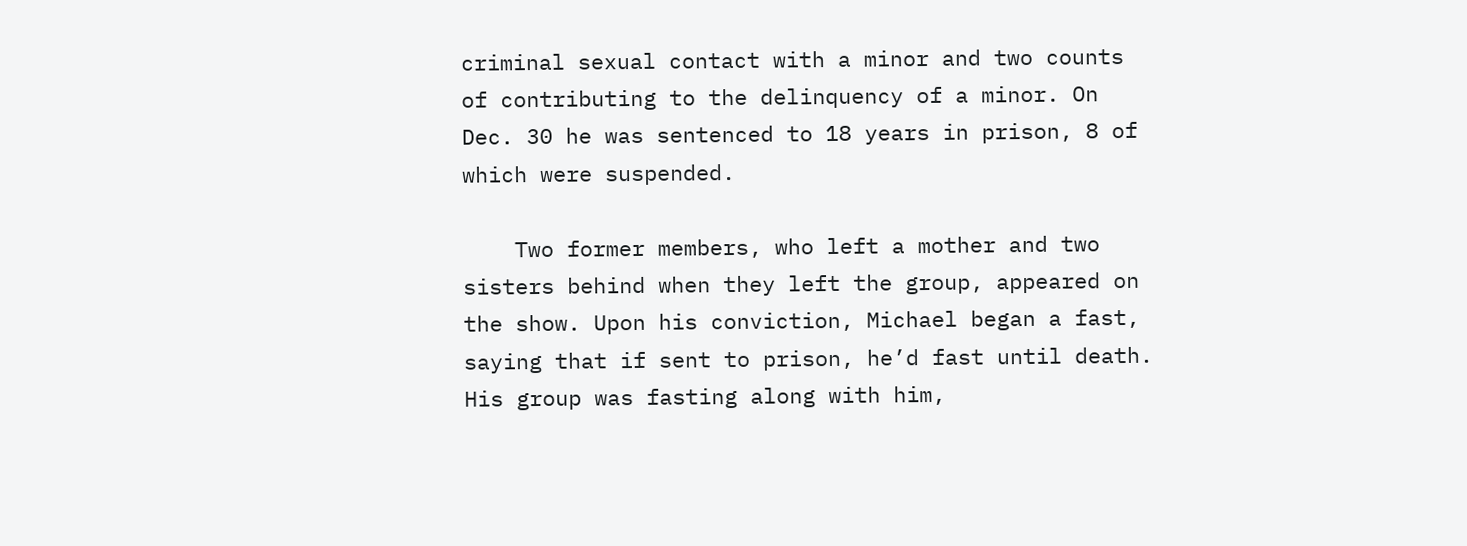criminal sexual contact with a minor and two counts of contributing to the delinquency of a minor. On Dec. 30 he was sentenced to 18 years in prison, 8 of which were suspended.

    Two former members, who left a mother and two sisters behind when they left the group, appeared on the show. Upon his conviction, Michael began a fast, saying that if sent to prison, he’d fast until death. His group was fasting along with him,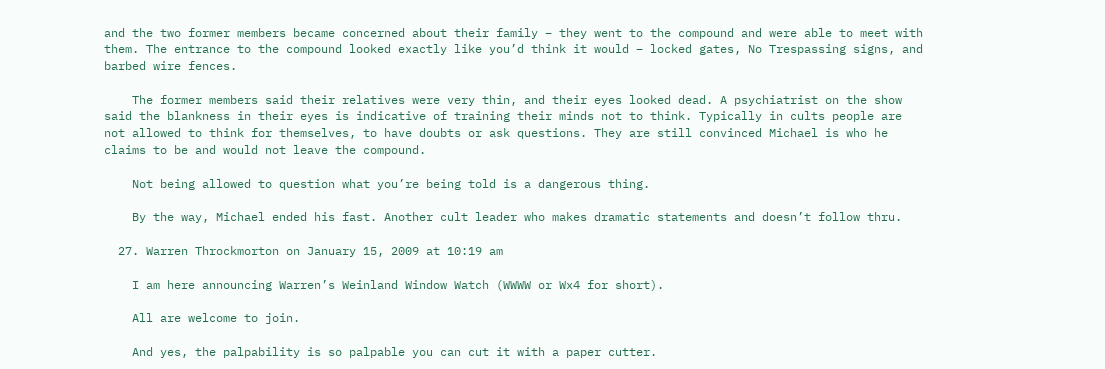and the two former members became concerned about their family – they went to the compound and were able to meet with them. The entrance to the compound looked exactly like you’d think it would – locked gates, No Trespassing signs, and barbed wire fences.

    The former members said their relatives were very thin, and their eyes looked dead. A psychiatrist on the show said the blankness in their eyes is indicative of training their minds not to think. Typically in cults people are not allowed to think for themselves, to have doubts or ask questions. They are still convinced Michael is who he claims to be and would not leave the compound.

    Not being allowed to question what you’re being told is a dangerous thing.

    By the way, Michael ended his fast. Another cult leader who makes dramatic statements and doesn’t follow thru.

  27. Warren Throckmorton on January 15, 2009 at 10:19 am

    I am here announcing Warren’s Weinland Window Watch (WWWW or Wx4 for short).

    All are welcome to join.

    And yes, the palpability is so palpable you can cut it with a paper cutter.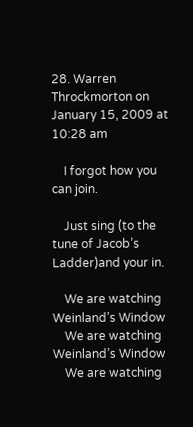28. Warren Throckmorton on January 15, 2009 at 10:28 am

    I forgot how you can join.

    Just sing (to the tune of Jacob’s Ladder)and your in.

    We are watching Weinland’s Window
    We are watching Weinland’s Window
    We are watching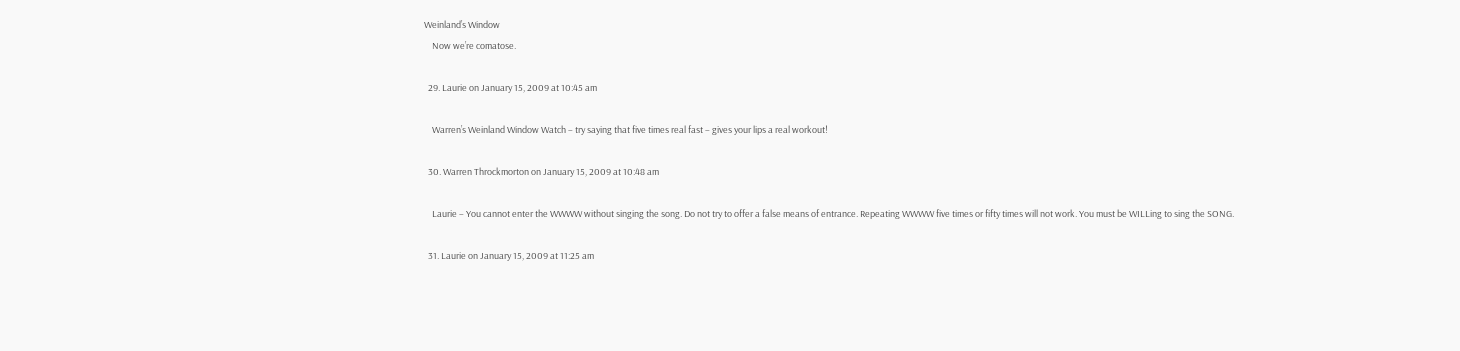Weinland’s Window
    Now we’re comatose.

  29. Laurie on January 15, 2009 at 10:45 am

    Warren’s Weinland Window Watch – try saying that five times real fast – gives your lips a real workout!

  30. Warren Throckmorton on January 15, 2009 at 10:48 am

    Laurie – You cannot enter the WWWW without singing the song. Do not try to offer a false means of entrance. Repeating WWWW five times or fifty times will not work. You must be WILLing to sing the SONG.

  31. Laurie on January 15, 2009 at 11:25 am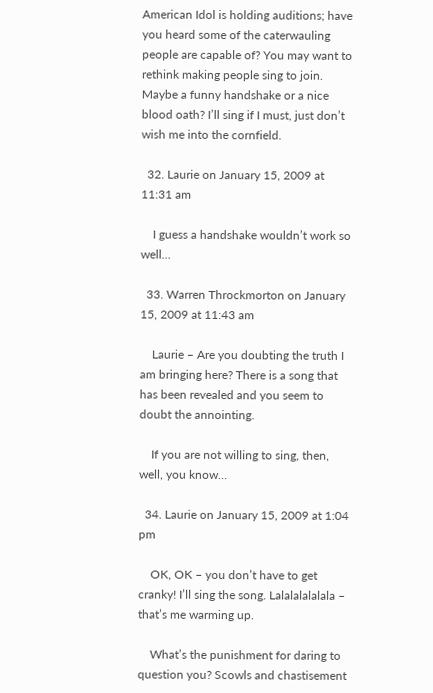American Idol is holding auditions; have you heard some of the caterwauling people are capable of? You may want to rethink making people sing to join. Maybe a funny handshake or a nice blood oath? I’ll sing if I must, just don’t wish me into the cornfield.

  32. Laurie on January 15, 2009 at 11:31 am

    I guess a handshake wouldn’t work so well…

  33. Warren Throckmorton on January 15, 2009 at 11:43 am

    Laurie – Are you doubting the truth I am bringing here? There is a song that has been revealed and you seem to doubt the annointing.

    If you are not willing to sing, then, well, you know…

  34. Laurie on January 15, 2009 at 1:04 pm

    OK, OK – you don’t have to get cranky! I’ll sing the song. Lalalalalalala – that’s me warming up.

    What’s the punishment for daring to question you? Scowls and chastisement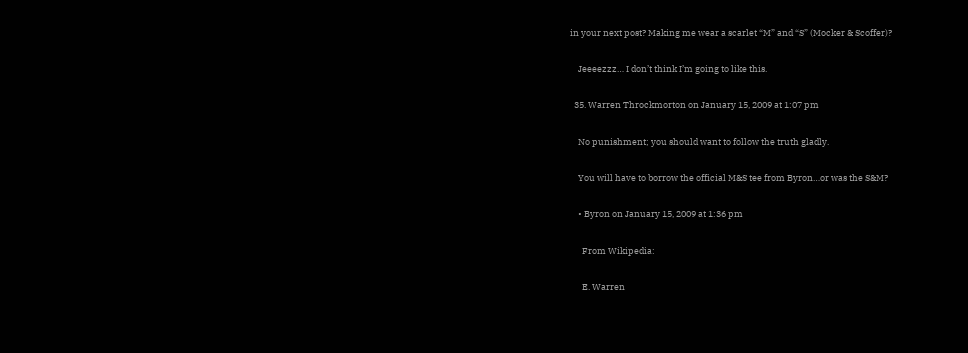in your next post? Making me wear a scarlet “M” and “S” (Mocker & Scoffer)?

    Jeeeezzz… I don’t think I’m going to like this.

  35. Warren Throckmorton on January 15, 2009 at 1:07 pm

    No punishment; you should want to follow the truth gladly.

    You will have to borrow the official M&S tee from Byron…or was the S&M?

    • Byron on January 15, 2009 at 1:36 pm

      From Wikipedia:

      E. Warren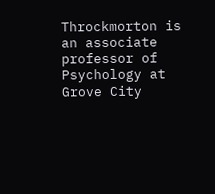Throckmorton is an associate professor of Psychology at Grove City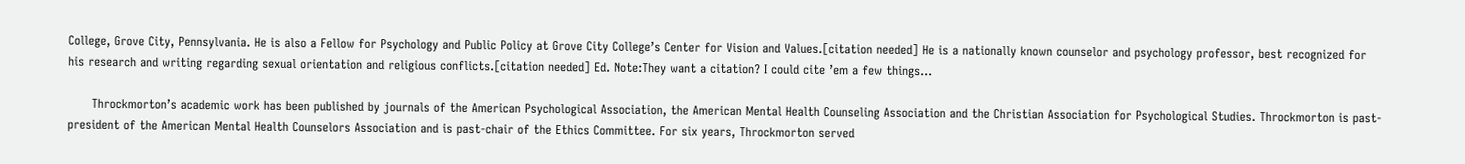College, Grove City, Pennsylvania. He is also a Fellow for Psychology and Public Policy at Grove City College’s Center for Vision and Values.[citation needed] He is a nationally known counselor and psychology professor, best recognized for his research and writing regarding sexual orientation and religious conflicts.[citation needed] Ed. Note:They want a citation? I could cite ’em a few things…

      Throckmorton’s academic work has been published by journals of the American Psychological Association, the American Mental Health Counseling Association and the Christian Association for Psychological Studies. Throckmorton is past-president of the American Mental Health Counselors Association and is past-chair of the Ethics Committee. For six years, Throckmorton served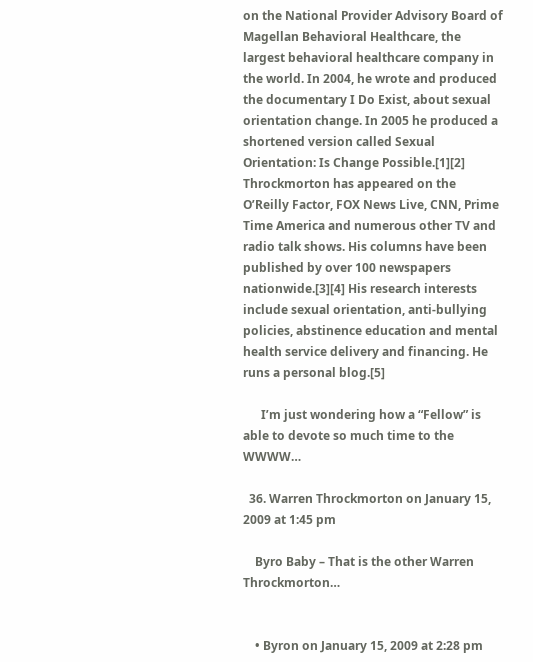on the National Provider Advisory Board of Magellan Behavioral Healthcare, the largest behavioral healthcare company in the world. In 2004, he wrote and produced the documentary I Do Exist, about sexual orientation change. In 2005 he produced a shortened version called Sexual Orientation: Is Change Possible.[1][2] Throckmorton has appeared on the O’Reilly Factor, FOX News Live, CNN, Prime Time America and numerous other TV and radio talk shows. His columns have been published by over 100 newspapers nationwide.[3][4] His research interests include sexual orientation, anti-bullying policies, abstinence education and mental health service delivery and financing. He runs a personal blog.[5]

      I’m just wondering how a “Fellow” is able to devote so much time to the WWWW…

  36. Warren Throckmorton on January 15, 2009 at 1:45 pm

    Byro Baby – That is the other Warren Throckmorton…


    • Byron on January 15, 2009 at 2:28 pm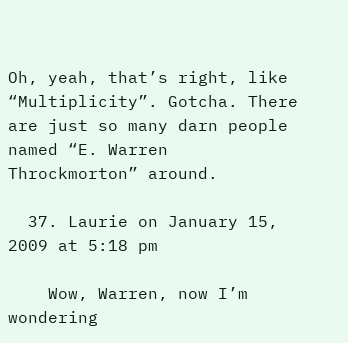Oh, yeah, that’s right, like “Multiplicity”. Gotcha. There are just so many darn people named “E. Warren Throckmorton” around.

  37. Laurie on January 15, 2009 at 5:18 pm

    Wow, Warren, now I’m wondering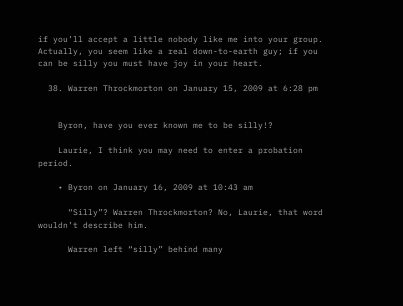if you’ll accept a little nobody like me into your group. Actually, you seem like a real down-to-earth guy; if you can be silly you must have joy in your heart.

  38. Warren Throckmorton on January 15, 2009 at 6:28 pm


    Byron, have you ever known me to be silly!?

    Laurie, I think you may need to enter a probation period.

    • Byron on January 16, 2009 at 10:43 am

      “Silly”? Warren Throckmorton? No, Laurie, that word wouldn’t describe him.

      Warren left “silly” behind many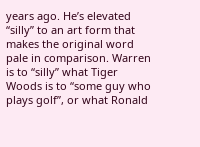years ago. He’s elevated “silly” to an art form that makes the original word pale in comparison. Warren is to “silly” what Tiger Woods is to “some guy who plays golf”, or what Ronald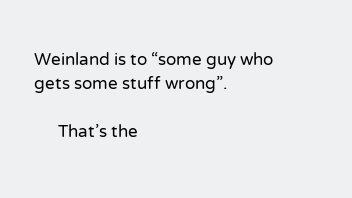Weinland is to “some guy who gets some stuff wrong”.

      That’s the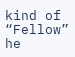kind of “Fellow” he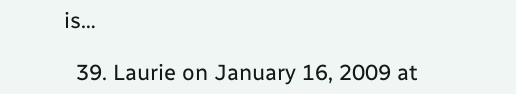is…

  39. Laurie on January 16, 2009 at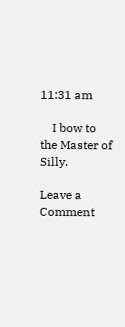11:31 am

    I bow to the Master of Silly.

Leave a Comment